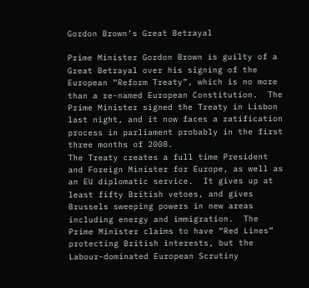Gordon Brown’s Great Betrayal

Prime Minister Gordon Brown is guilty of a Great Betrayal over his signing of the European “Reform Treaty”, which is no more than a re-named European Constitution.  The Prime Minister signed the Treaty in Lisbon last night, and it now faces a ratification process in parliament probably in the first three months of 2008.
The Treaty creates a full time President and Foreign Minister for Europe, as well as an EU diplomatic service.  It gives up at least fifty British vetoes, and gives Brussels sweeping powers in new areas including energy and immigration.  The Prime Minister claims to have “Red Lines” protecting British interests, but the Labour-dominated European Scrutiny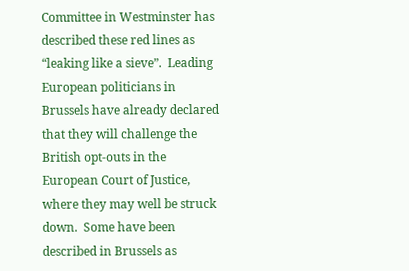Committee in Westminster has described these red lines as “leaking like a sieve”.  Leading European politicians in Brussels have already declared that they will challenge the British opt-outs in the European Court of Justice, where they may well be struck down.  Some have been described in Brussels as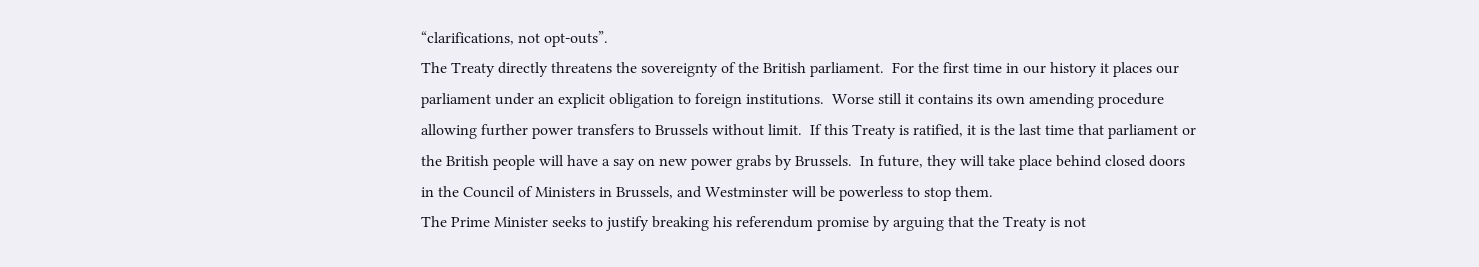“clarifications, not opt-outs”.
The Treaty directly threatens the sovereignty of the British parliament.  For the first time in our history it places our parliament under an explicit obligation to foreign institutions.  Worse still it contains its own amending procedure allowing further power transfers to Brussels without limit.  If this Treaty is ratified, it is the last time that parliament or the British people will have a say on new power grabs by Brussels.  In future, they will take place behind closed doors in the Council of Ministers in Brussels, and Westminster will be powerless to stop them.
The Prime Minister seeks to justify breaking his referendum promise by arguing that the Treaty is not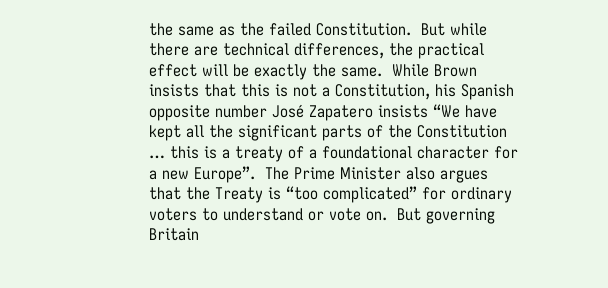the same as the failed Constitution.  But while there are technical differences, the practical effect will be exactly the same.  While Brown insists that this is not a Constitution, his Spanish opposite number José Zapatero insists “We have kept all the significant parts of the Constitution … this is a treaty of a foundational character for a new Europe”.  The Prime Minister also argues that the Treaty is “too complicated” for ordinary voters to understand or vote on.  But governing Britain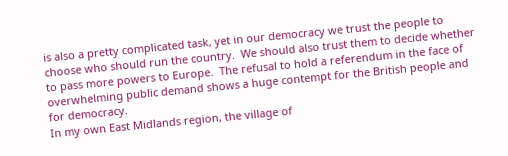is also a pretty complicated task, yet in our democracy we trust the people to choose who should run the country.  We should also trust them to decide whether to pass more powers to Europe.  The refusal to hold a referendum in the face of overwhelming public demand shows a huge contempt for the British people and for democracy.
In my own East Midlands region, the village of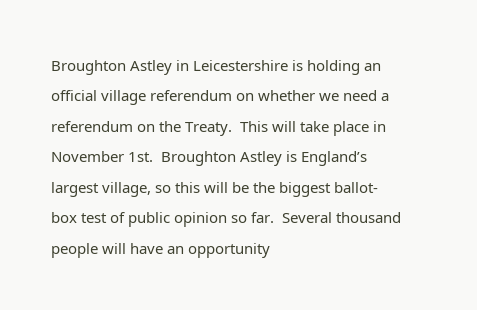Broughton Astley in Leicestershire is holding an official village referendum on whether we need a referendum on the Treaty.  This will take place in November 1st.  Broughton Astley is England’s largest village, so this will be the biggest ballot-box test of public opinion so far.  Several thousand people will have an opportunity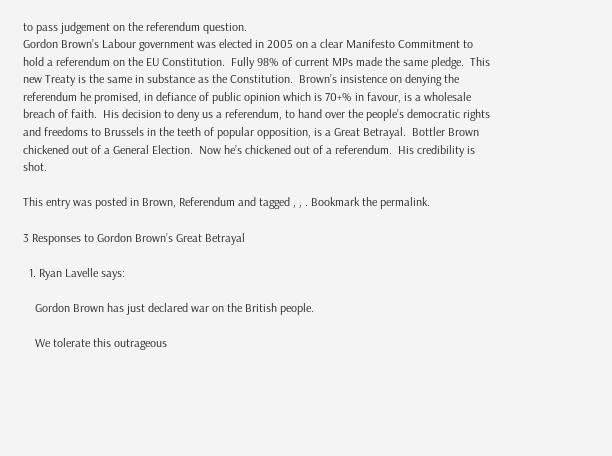to pass judgement on the referendum question.
Gordon Brown’s Labour government was elected in 2005 on a clear Manifesto Commitment to hold a referendum on the EU Constitution.  Fully 98% of current MPs made the same pledge.  This new Treaty is the same in substance as the Constitution.  Brown’s insistence on denying the referendum he promised, in defiance of public opinion which is 70+% in favour, is a wholesale breach of faith.  His decision to deny us a referendum, to hand over the people’s democratic rights and freedoms to Brussels in the teeth of popular opposition, is a Great Betrayal.  Bottler Brown chickened out of a General Election.  Now he’s chickened out of a referendum.  His credibility is shot.

This entry was posted in Brown, Referendum and tagged , , . Bookmark the permalink.

3 Responses to Gordon Brown’s Great Betrayal

  1. Ryan Lavelle says:

    Gordon Brown has just declared war on the British people.

    We tolerate this outrageous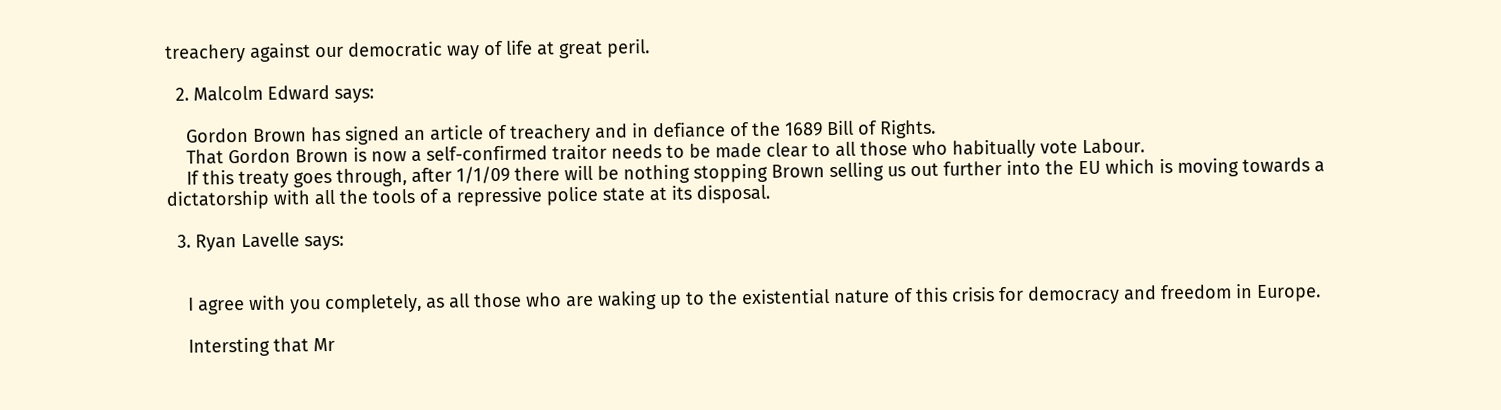treachery against our democratic way of life at great peril.

  2. Malcolm Edward says:

    Gordon Brown has signed an article of treachery and in defiance of the 1689 Bill of Rights.
    That Gordon Brown is now a self-confirmed traitor needs to be made clear to all those who habitually vote Labour.
    If this treaty goes through, after 1/1/09 there will be nothing stopping Brown selling us out further into the EU which is moving towards a dictatorship with all the tools of a repressive police state at its disposal.

  3. Ryan Lavelle says:


    I agree with you completely, as all those who are waking up to the existential nature of this crisis for democracy and freedom in Europe.

    Intersting that Mr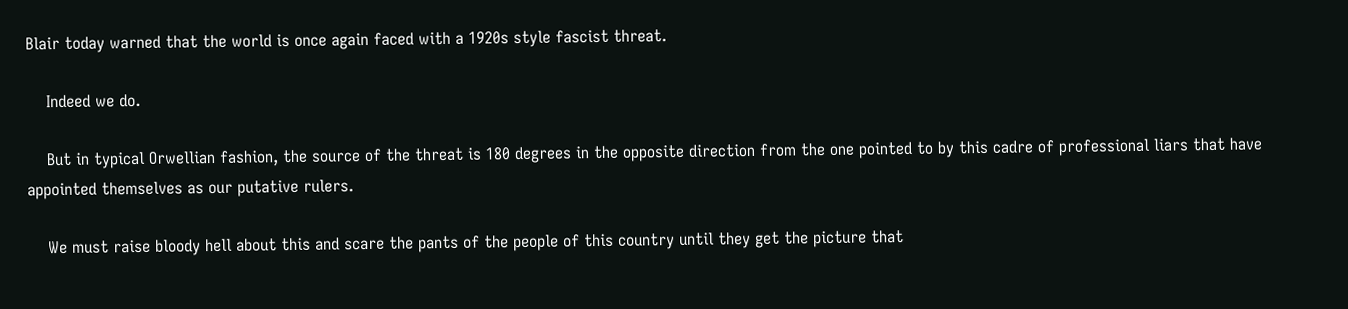Blair today warned that the world is once again faced with a 1920s style fascist threat.

    Indeed we do.

    But in typical Orwellian fashion, the source of the threat is 180 degrees in the opposite direction from the one pointed to by this cadre of professional liars that have appointed themselves as our putative rulers.

    We must raise bloody hell about this and scare the pants of the people of this country until they get the picture that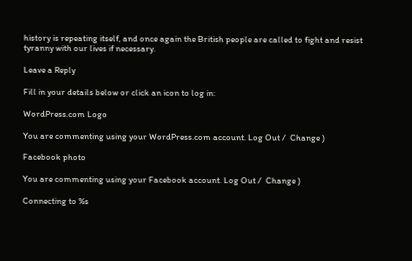history is repeating itself, and once again the British people are called to fight and resist tyranny with our lives if necessary.

Leave a Reply

Fill in your details below or click an icon to log in:

WordPress.com Logo

You are commenting using your WordPress.com account. Log Out /  Change )

Facebook photo

You are commenting using your Facebook account. Log Out /  Change )

Connecting to %s